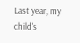Last year, my child's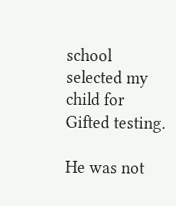school selected my child for Gifted testing.

He was not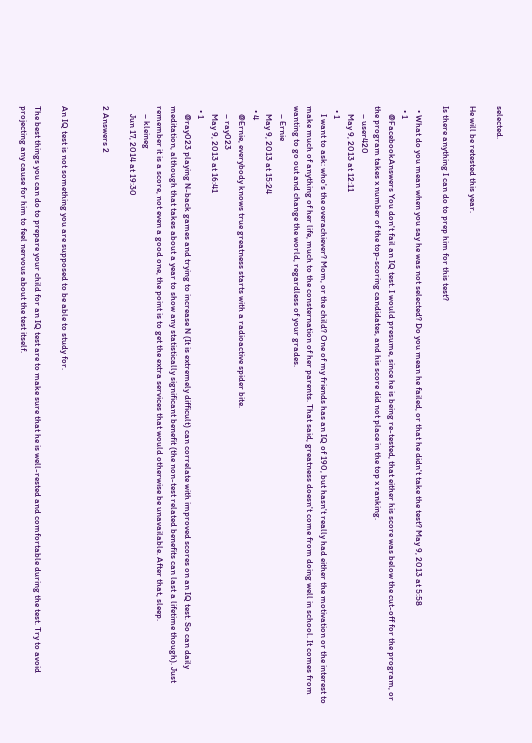selected.

He will be retested this year.

Is there anything I can do to prep him for this test?

  • What do you mean when you say he was not selected? Do you mean he failed, or that he didn't take the test? May 9, 2013 at 5:58
  • 1
    @FacebookAnswers You don't fail an IQ test. I would presume, since he is being re-tested, that either his score was below the cut-off for the program, or the program takes x number of the top-scoring candidates, and his score did not place in the top x ranking.
    – user420
    May 9, 2013 at 12:11
  • 1
    I want to ask: who's the overachiever? Mom, or the child? One of my friends has an IQ of 190, but hasn't really had either the motivation or the interest to make much of anything of her life, much to the consternation of her parents. That said, greatness doesn't come from doing well in school. It comes from wanting to go out and change the world, regardless of your grades.
    – Ernie
    May 9, 2013 at 15:24
  • 4
    @Ernie, everybody knows true greatness starts with a radioactive spider bite.
    – ray023
    May 9, 2013 at 16:41
  • 1
    @ray023 playing N-back games and trying to increase N (It is extremely difficult) can correlate with improved scores on an IQ test. So can daily meditation, although that takes about a year to show any statistically significant benefit (the non-test related benefits can last a lifetime though). Just remember it is a score, not even a good one, the point is to get the extra services that would otherwise be unavailable. After that, sleep.
    – kleineg
    Jun 17, 2014 at 19:30

2 Answers 2


An IQ test is not something you are supposed to be able to study for.

The best things you can do to prepare your child for an IQ test are to make sure that he is well-rested and comfortable during the test. Try to avoid projecting any cause for him to feel nervous about the test itself.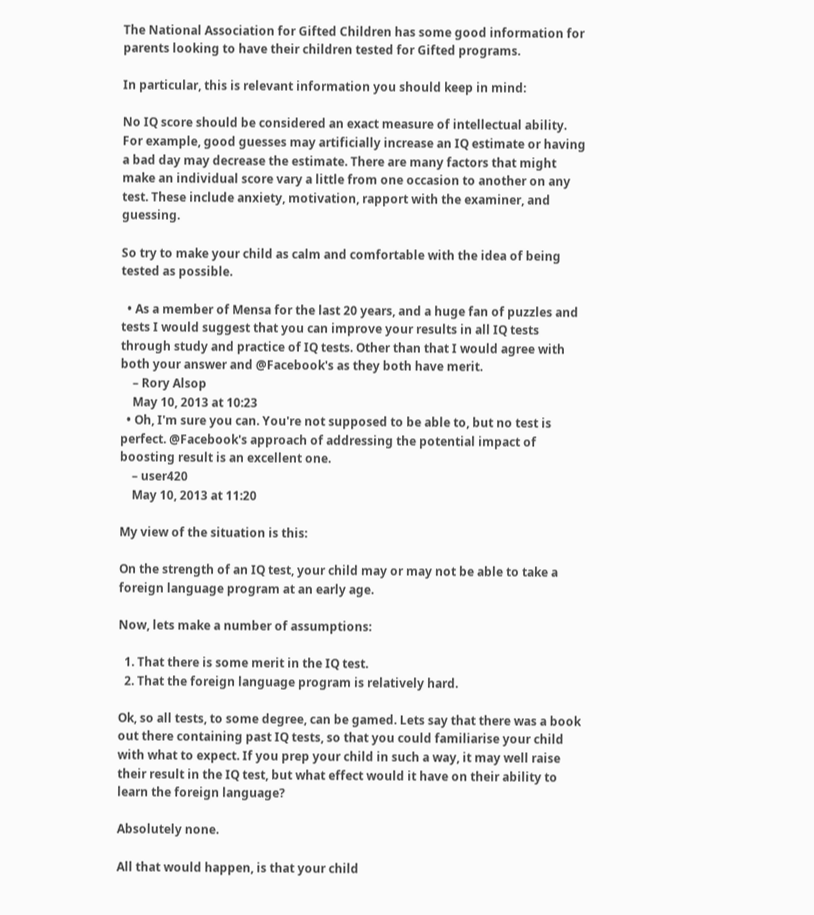The National Association for Gifted Children has some good information for parents looking to have their children tested for Gifted programs.

In particular, this is relevant information you should keep in mind:

No IQ score should be considered an exact measure of intellectual ability. For example, good guesses may artificially increase an IQ estimate or having a bad day may decrease the estimate. There are many factors that might make an individual score vary a little from one occasion to another on any test. These include anxiety, motivation, rapport with the examiner, and guessing.

So try to make your child as calm and comfortable with the idea of being tested as possible.

  • As a member of Mensa for the last 20 years, and a huge fan of puzzles and tests I would suggest that you can improve your results in all IQ tests through study and practice of IQ tests. Other than that I would agree with both your answer and @Facebook's as they both have merit.
    – Rory Alsop
    May 10, 2013 at 10:23
  • Oh, I'm sure you can. You're not supposed to be able to, but no test is perfect. @Facebook's approach of addressing the potential impact of boosting result is an excellent one.
    – user420
    May 10, 2013 at 11:20

My view of the situation is this:

On the strength of an IQ test, your child may or may not be able to take a foreign language program at an early age.

Now, lets make a number of assumptions:

  1. That there is some merit in the IQ test.
  2. That the foreign language program is relatively hard.

Ok, so all tests, to some degree, can be gamed. Lets say that there was a book out there containing past IQ tests, so that you could familiarise your child with what to expect. If you prep your child in such a way, it may well raise their result in the IQ test, but what effect would it have on their ability to learn the foreign language?

Absolutely none.

All that would happen, is that your child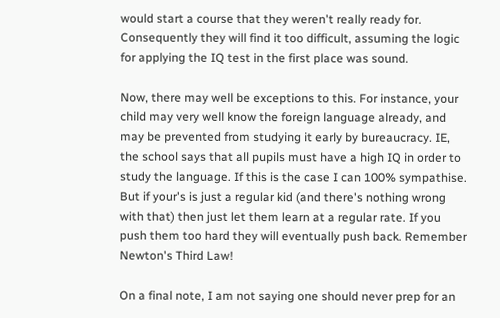would start a course that they weren't really ready for. Consequently they will find it too difficult, assuming the logic for applying the IQ test in the first place was sound.

Now, there may well be exceptions to this. For instance, your child may very well know the foreign language already, and may be prevented from studying it early by bureaucracy. IE, the school says that all pupils must have a high IQ in order to study the language. If this is the case I can 100% sympathise. But if your's is just a regular kid (and there's nothing wrong with that) then just let them learn at a regular rate. If you push them too hard they will eventually push back. Remember Newton's Third Law!

On a final note, I am not saying one should never prep for an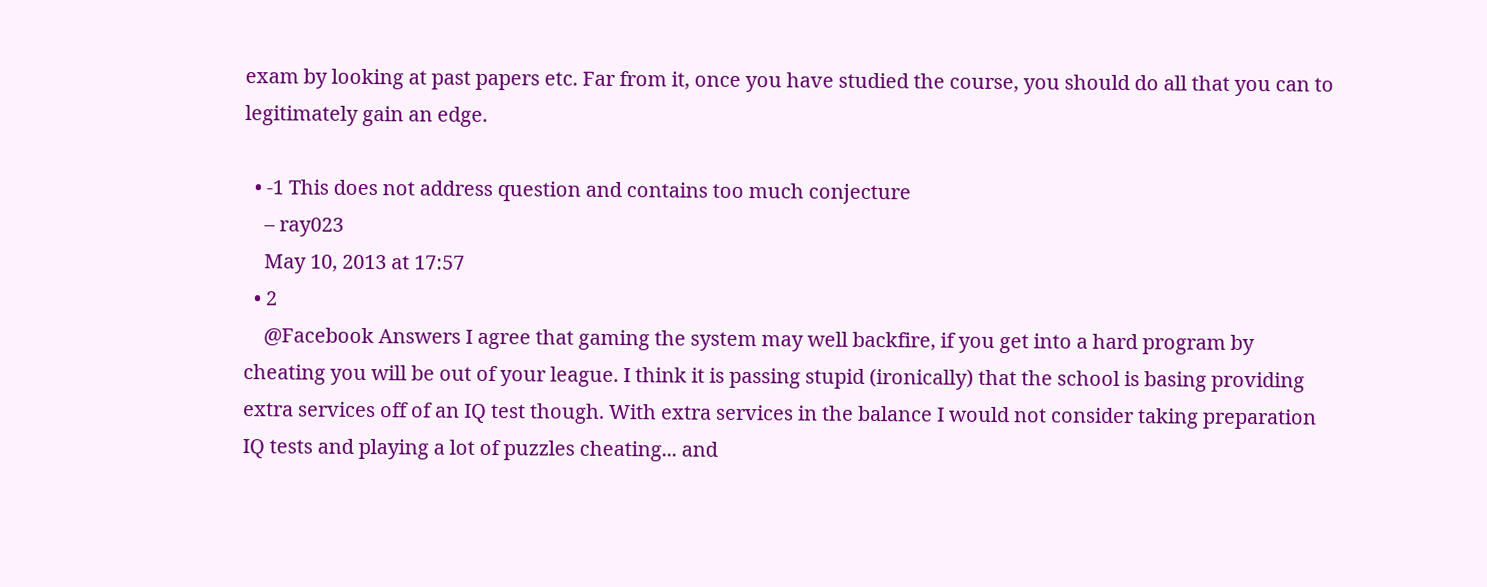exam by looking at past papers etc. Far from it, once you have studied the course, you should do all that you can to legitimately gain an edge.

  • -1 This does not address question and contains too much conjecture
    – ray023
    May 10, 2013 at 17:57
  • 2
    @Facebook Answers I agree that gaming the system may well backfire, if you get into a hard program by cheating you will be out of your league. I think it is passing stupid (ironically) that the school is basing providing extra services off of an IQ test though. With extra services in the balance I would not consider taking preparation IQ tests and playing a lot of puzzles cheating... and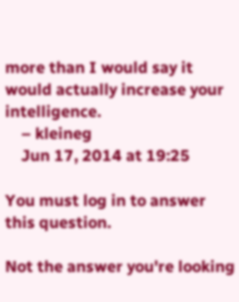more than I would say it would actually increase your intelligence.
    – kleineg
    Jun 17, 2014 at 19:25

You must log in to answer this question.

Not the answer you're looking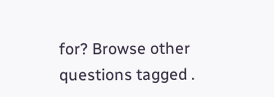for? Browse other questions tagged .